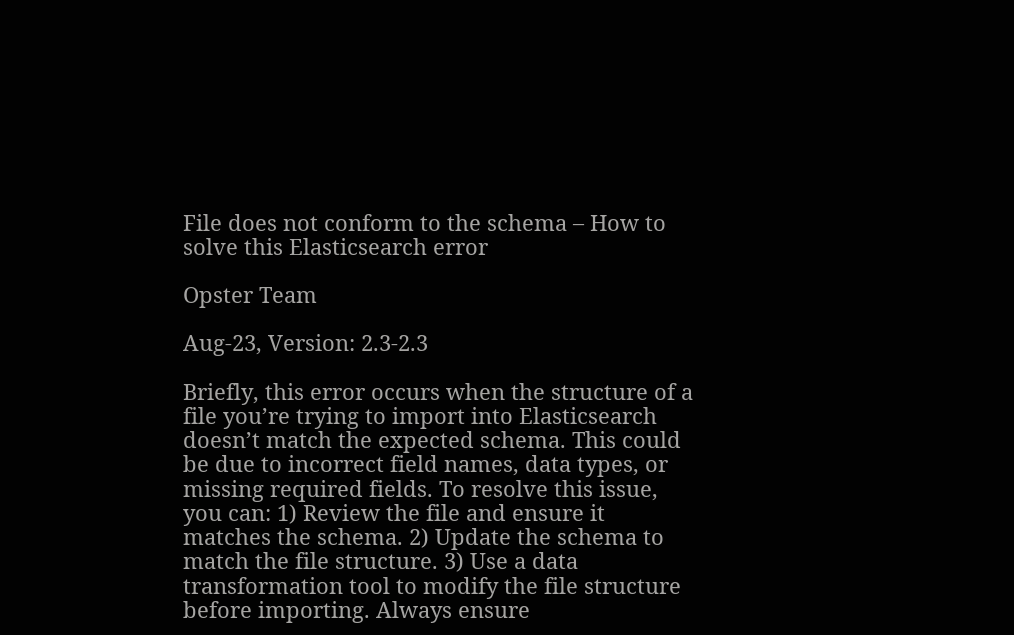File does not conform to the schema – How to solve this Elasticsearch error

Opster Team

Aug-23, Version: 2.3-2.3

Briefly, this error occurs when the structure of a file you’re trying to import into Elasticsearch doesn’t match the expected schema. This could be due to incorrect field names, data types, or missing required fields. To resolve this issue, you can: 1) Review the file and ensure it matches the schema. 2) Update the schema to match the file structure. 3) Use a data transformation tool to modify the file structure before importing. Always ensure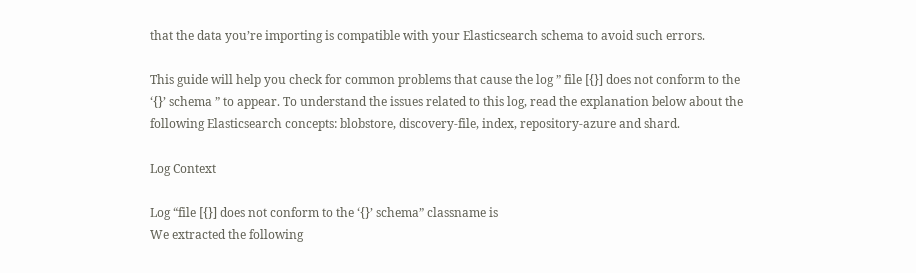that the data you’re importing is compatible with your Elasticsearch schema to avoid such errors.

This guide will help you check for common problems that cause the log ” file [{}] does not conform to the ‘{}’ schema ” to appear. To understand the issues related to this log, read the explanation below about the following Elasticsearch concepts: blobstore, discovery-file, index, repository-azure and shard.

Log Context

Log “file [{}] does not conform to the ‘{}’ schema” classname is
We extracted the following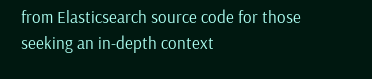from Elasticsearch source code for those seeking an in-depth context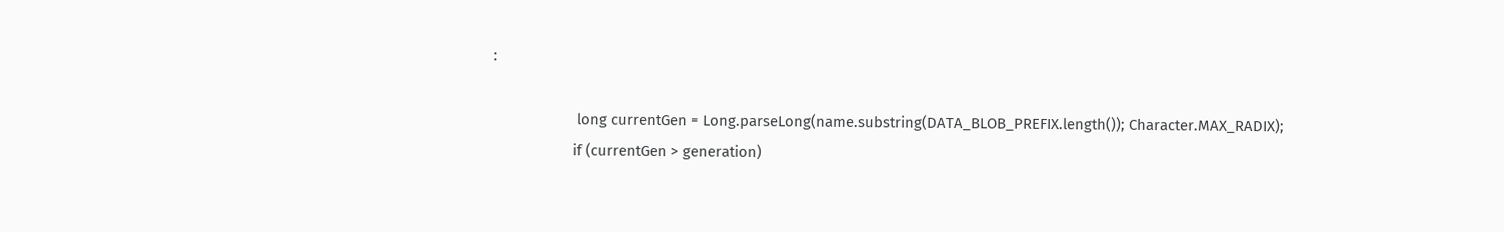:

                     long currentGen = Long.parseLong(name.substring(DATA_BLOB_PREFIX.length()); Character.MAX_RADIX);
                    if (currentGen > generation)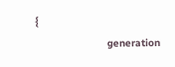{
                        generation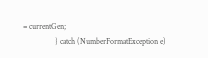= currentGen;
                } catch (NumberFormatException e)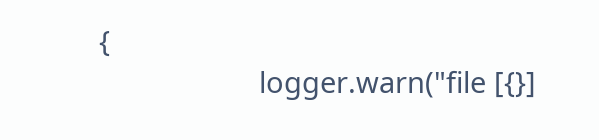{
                    logger.warn("file [{}]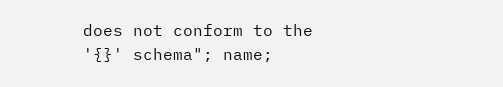does not conform to the '{}' schema"; name;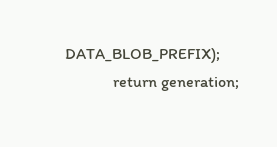DATA_BLOB_PREFIX);
            return generation;